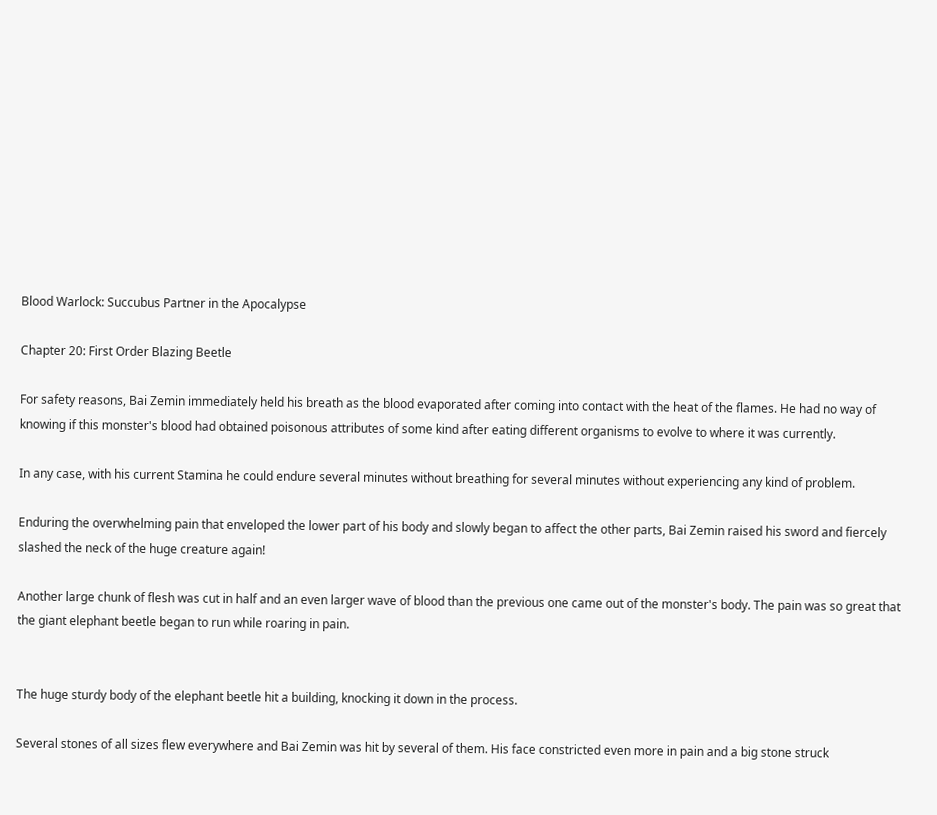Blood Warlock: Succubus Partner in the Apocalypse

Chapter 20: First Order Blazing Beetle

For safety reasons, Bai Zemin immediately held his breath as the blood evaporated after coming into contact with the heat of the flames. He had no way of knowing if this monster's blood had obtained poisonous attributes of some kind after eating different organisms to evolve to where it was currently.

In any case, with his current Stamina he could endure several minutes without breathing for several minutes without experiencing any kind of problem.

Enduring the overwhelming pain that enveloped the lower part of his body and slowly began to affect the other parts, Bai Zemin raised his sword and fiercely slashed the neck of the huge creature again!

Another large chunk of flesh was cut in half and an even larger wave of blood than the previous one came out of the monster's body. The pain was so great that the giant elephant beetle began to run while roaring in pain.


The huge sturdy body of the elephant beetle hit a building, knocking it down in the process.

Several stones of all sizes flew everywhere and Bai Zemin was hit by several of them. His face constricted even more in pain and a big stone struck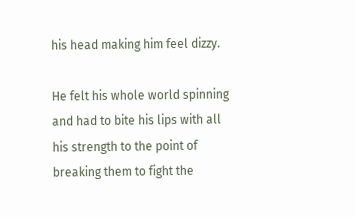his head making him feel dizzy.

He felt his whole world spinning and had to bite his lips with all his strength to the point of breaking them to fight the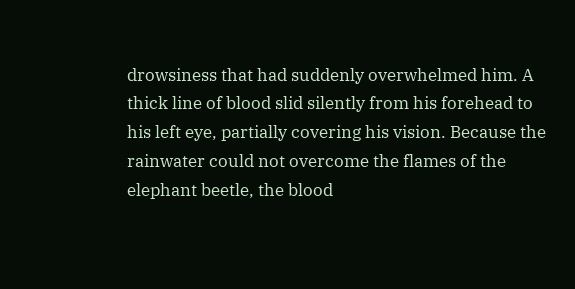drowsiness that had suddenly overwhelmed him. A thick line of blood slid silently from his forehead to his left eye, partially covering his vision. Because the rainwater could not overcome the flames of the elephant beetle, the blood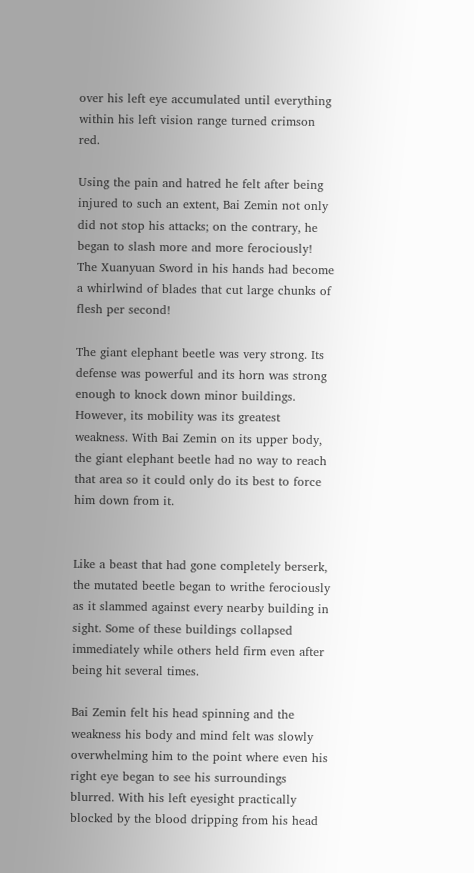over his left eye accumulated until everything within his left vision range turned crimson red.

Using the pain and hatred he felt after being injured to such an extent, Bai Zemin not only did not stop his attacks; on the contrary, he began to slash more and more ferociously! The Xuanyuan Sword in his hands had become a whirlwind of blades that cut large chunks of flesh per second!

The giant elephant beetle was very strong. Its defense was powerful and its horn was strong enough to knock down minor buildings. However, its mobility was its greatest weakness. With Bai Zemin on its upper body, the giant elephant beetle had no way to reach that area so it could only do its best to force him down from it.


Like a beast that had gone completely berserk, the mutated beetle began to writhe ferociously as it slammed against every nearby building in sight. Some of these buildings collapsed immediately while others held firm even after being hit several times.

Bai Zemin felt his head spinning and the weakness his body and mind felt was slowly overwhelming him to the point where even his right eye began to see his surroundings blurred. With his left eyesight practically blocked by the blood dripping from his head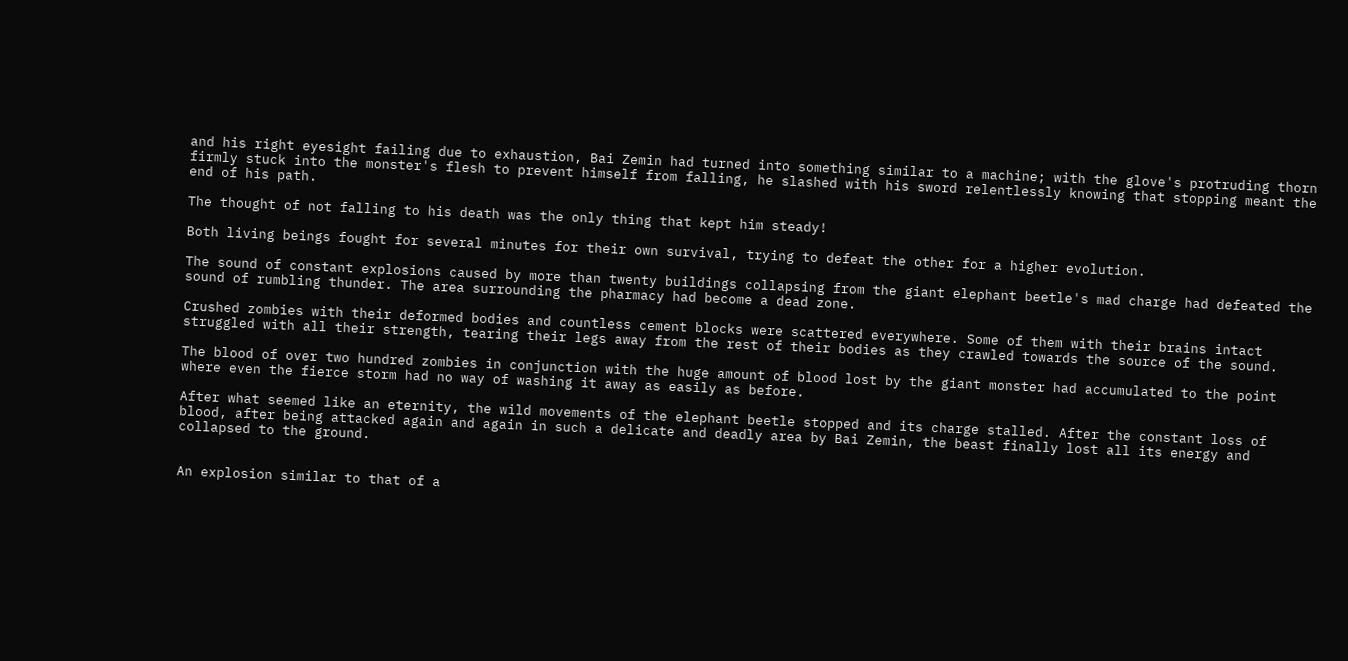and his right eyesight failing due to exhaustion, Bai Zemin had turned into something similar to a machine; with the glove's protruding thorn firmly stuck into the monster's flesh to prevent himself from falling, he slashed with his sword relentlessly knowing that stopping meant the end of his path.

The thought of not falling to his death was the only thing that kept him steady!

Both living beings fought for several minutes for their own survival, trying to defeat the other for a higher evolution.

The sound of constant explosions caused by more than twenty buildings collapsing from the giant elephant beetle's mad charge had defeated the sound of rumbling thunder. The area surrounding the pharmacy had become a dead zone.

Crushed zombies with their deformed bodies and countless cement blocks were scattered everywhere. Some of them with their brains intact struggled with all their strength, tearing their legs away from the rest of their bodies as they crawled towards the source of the sound.

The blood of over two hundred zombies in conjunction with the huge amount of blood lost by the giant monster had accumulated to the point where even the fierce storm had no way of washing it away as easily as before.

After what seemed like an eternity, the wild movements of the elephant beetle stopped and its charge stalled. After the constant loss of blood, after being attacked again and again in such a delicate and deadly area by Bai Zemin, the beast finally lost all its energy and collapsed to the ground.


An explosion similar to that of a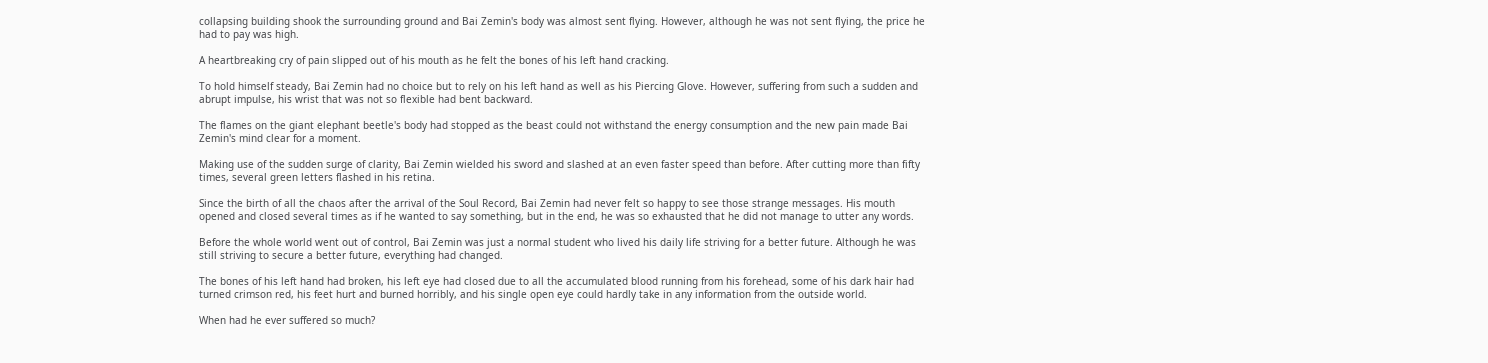collapsing building shook the surrounding ground and Bai Zemin's body was almost sent flying. However, although he was not sent flying, the price he had to pay was high.

A heartbreaking cry of pain slipped out of his mouth as he felt the bones of his left hand cracking.

To hold himself steady, Bai Zemin had no choice but to rely on his left hand as well as his Piercing Glove. However, suffering from such a sudden and abrupt impulse, his wrist that was not so flexible had bent backward.

The flames on the giant elephant beetle's body had stopped as the beast could not withstand the energy consumption and the new pain made Bai Zemin's mind clear for a moment.

Making use of the sudden surge of clarity, Bai Zemin wielded his sword and slashed at an even faster speed than before. After cutting more than fifty times, several green letters flashed in his retina.

Since the birth of all the chaos after the arrival of the Soul Record, Bai Zemin had never felt so happy to see those strange messages. His mouth opened and closed several times as if he wanted to say something, but in the end, he was so exhausted that he did not manage to utter any words.

Before the whole world went out of control, Bai Zemin was just a normal student who lived his daily life striving for a better future. Although he was still striving to secure a better future, everything had changed.

The bones of his left hand had broken, his left eye had closed due to all the accumulated blood running from his forehead, some of his dark hair had turned crimson red, his feet hurt and burned horribly, and his single open eye could hardly take in any information from the outside world.

When had he ever suffered so much?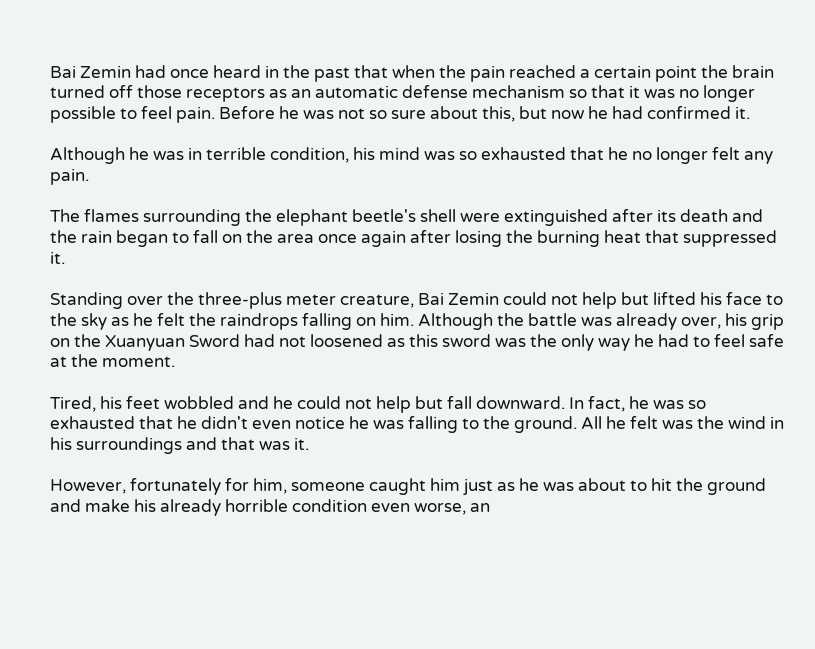Bai Zemin had once heard in the past that when the pain reached a certain point the brain turned off those receptors as an automatic defense mechanism so that it was no longer possible to feel pain. Before he was not so sure about this, but now he had confirmed it.

Although he was in terrible condition, his mind was so exhausted that he no longer felt any pain.

The flames surrounding the elephant beetle's shell were extinguished after its death and the rain began to fall on the area once again after losing the burning heat that suppressed it.

Standing over the three-plus meter creature, Bai Zemin could not help but lifted his face to the sky as he felt the raindrops falling on him. Although the battle was already over, his grip on the Xuanyuan Sword had not loosened as this sword was the only way he had to feel safe at the moment.

Tired, his feet wobbled and he could not help but fall downward. In fact, he was so exhausted that he didn't even notice he was falling to the ground. All he felt was the wind in his surroundings and that was it.

However, fortunately for him, someone caught him just as he was about to hit the ground and make his already horrible condition even worse, an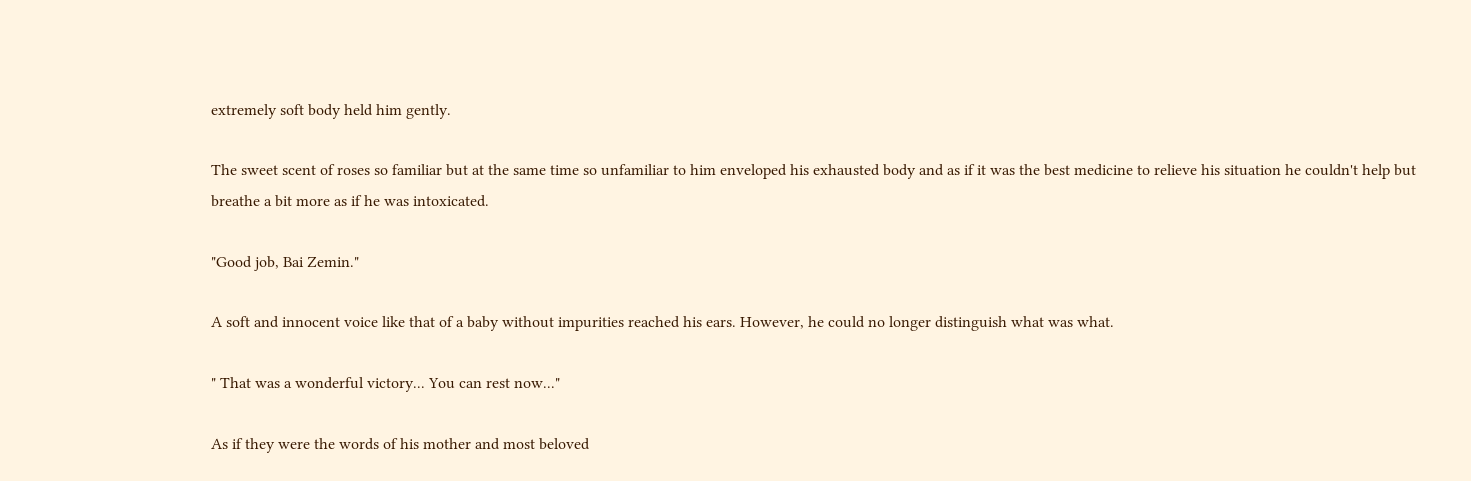extremely soft body held him gently.

The sweet scent of roses so familiar but at the same time so unfamiliar to him enveloped his exhausted body and as if it was the best medicine to relieve his situation he couldn't help but breathe a bit more as if he was intoxicated.

"Good job, Bai Zemin."

A soft and innocent voice like that of a baby without impurities reached his ears. However, he could no longer distinguish what was what.

" That was a wonderful victory... You can rest now..."

As if they were the words of his mother and most beloved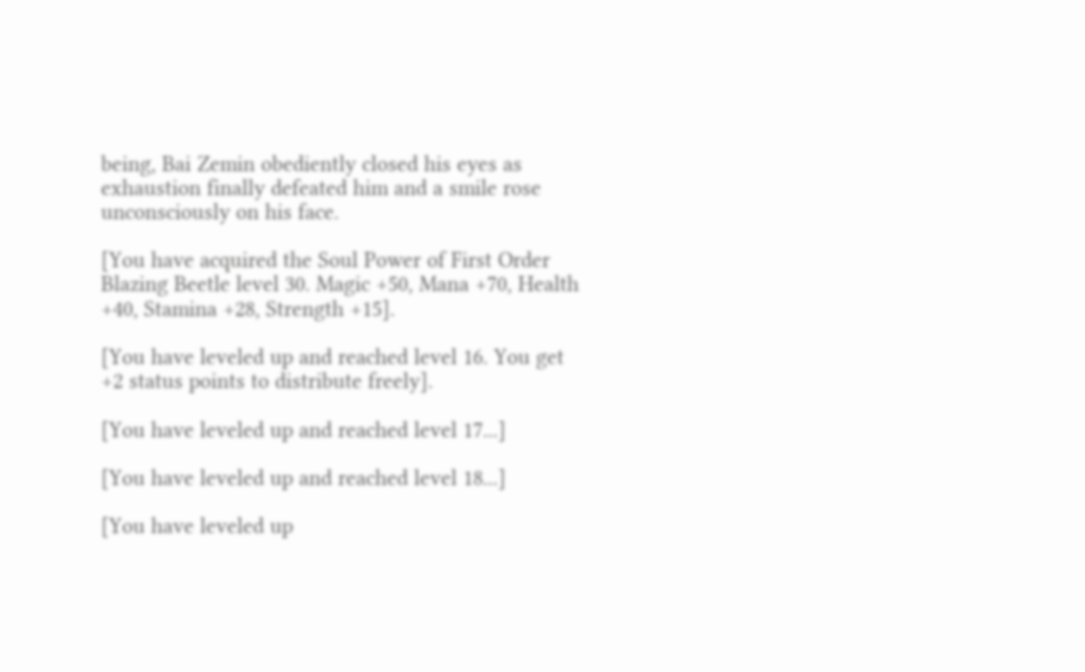being, Bai Zemin obediently closed his eyes as exhaustion finally defeated him and a smile rose unconsciously on his face.

[You have acquired the Soul Power of First Order Blazing Beetle level 30. Magic +50, Mana +70, Health +40, Stamina +28, Strength +15].

[You have leveled up and reached level 16. You get +2 status points to distribute freely].

[You have leveled up and reached level 17...]

[You have leveled up and reached level 18...]

[You have leveled up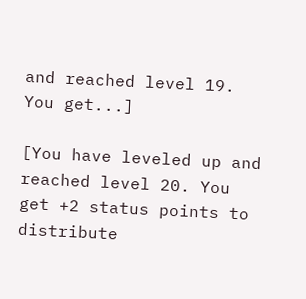and reached level 19. You get...]

[You have leveled up and reached level 20. You get +2 status points to distribute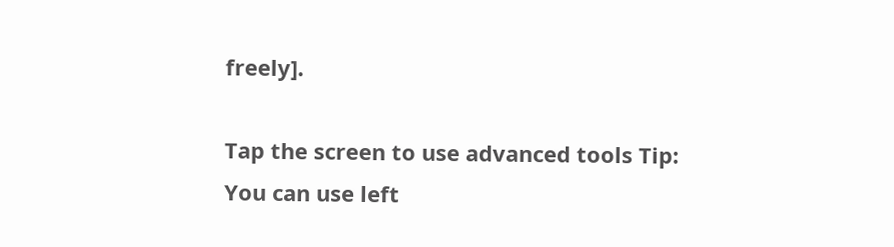freely].

Tap the screen to use advanced tools Tip: You can use left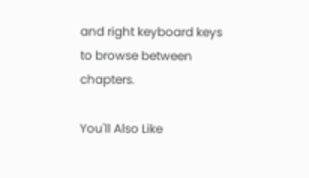and right keyboard keys to browse between chapters.

You'll Also Like